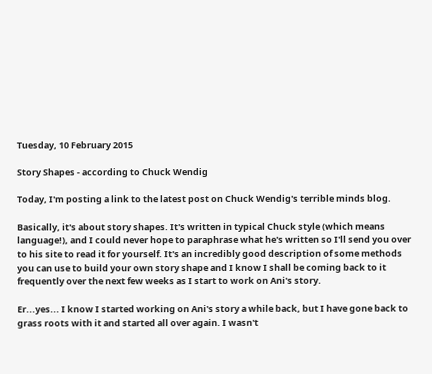Tuesday, 10 February 2015

Story Shapes - according to Chuck Wendig

Today, I'm posting a link to the latest post on Chuck Wendig's terrible minds blog.

Basically, it's about story shapes. It's written in typical Chuck style (which means language!), and I could never hope to paraphrase what he's written so I'll send you over to his site to read it for yourself. It's an incredibly good description of some methods you can use to build your own story shape and I know I shall be coming back to it frequently over the next few weeks as I start to work on Ani's story.

Er...yes... I know I started working on Ani's story a while back, but I have gone back to grass roots with it and started all over again. I wasn't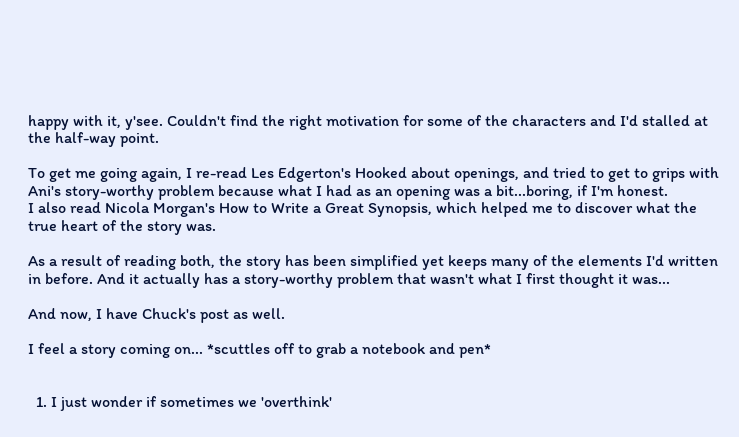happy with it, y'see. Couldn't find the right motivation for some of the characters and I'd stalled at the half-way point.

To get me going again, I re-read Les Edgerton's Hooked about openings, and tried to get to grips with Ani's story-worthy problem because what I had as an opening was a bit...boring, if I'm honest.
I also read Nicola Morgan's How to Write a Great Synopsis, which helped me to discover what the true heart of the story was.

As a result of reading both, the story has been simplified yet keeps many of the elements I'd written in before. And it actually has a story-worthy problem that wasn't what I first thought it was...

And now, I have Chuck's post as well.

I feel a story coming on... *scuttles off to grab a notebook and pen*


  1. I just wonder if sometimes we 'overthink'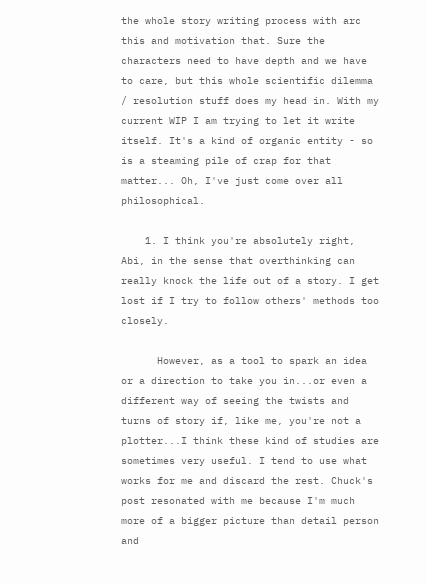the whole story writing process with arc this and motivation that. Sure the characters need to have depth and we have to care, but this whole scientific dilemma / resolution stuff does my head in. With my current WIP I am trying to let it write itself. It's a kind of organic entity - so is a steaming pile of crap for that matter... Oh, I've just come over all philosophical.

    1. I think you're absolutely right, Abi, in the sense that overthinking can really knock the life out of a story. I get lost if I try to follow others' methods too closely.

      However, as a tool to spark an idea or a direction to take you in...or even a different way of seeing the twists and turns of story if, like me, you're not a plotter...I think these kind of studies are sometimes very useful. I tend to use what works for me and discard the rest. Chuck's post resonated with me because I'm much more of a bigger picture than detail person and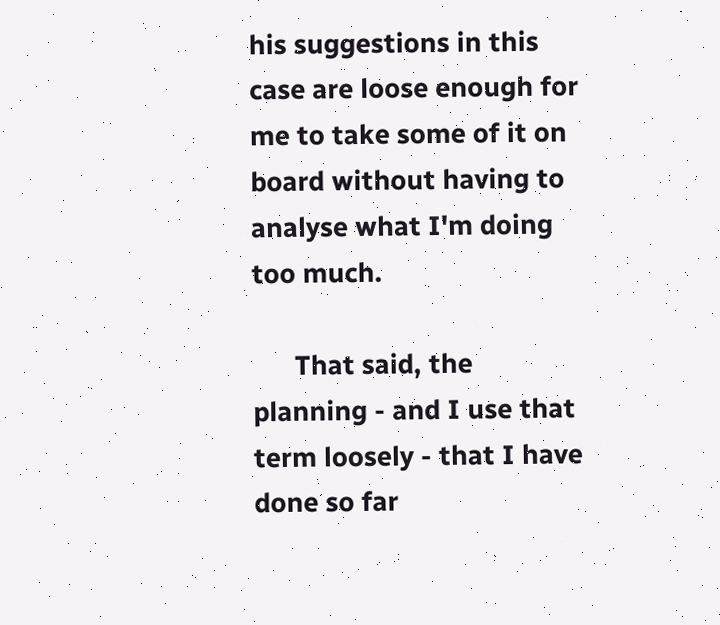his suggestions in this case are loose enough for me to take some of it on board without having to analyse what I'm doing too much.

      That said, the planning - and I use that term loosely - that I have done so far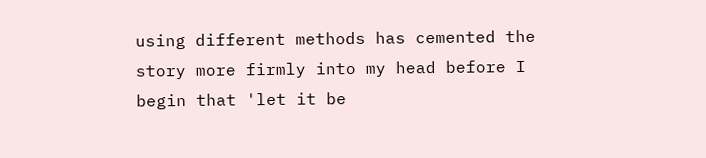using different methods has cemented the story more firmly into my head before I begin that 'let it be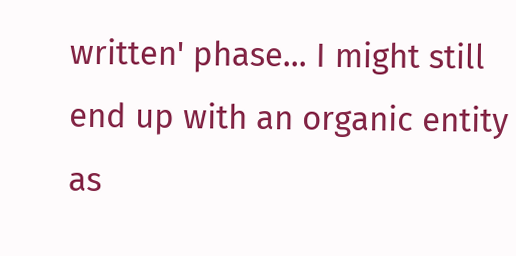written' phase... I might still end up with an organic entity as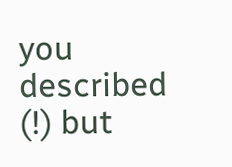you described (!) but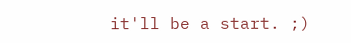it'll be a start. ;)